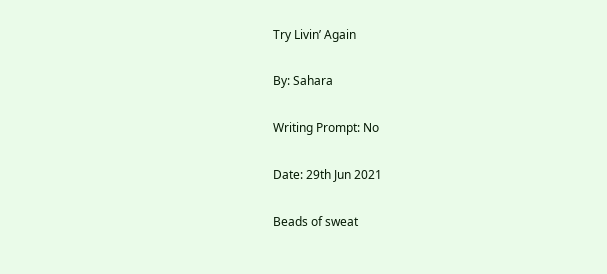Try Livin’ Again

By: Sahara

Writing Prompt: No

Date: 29th Jun 2021

Beads of sweat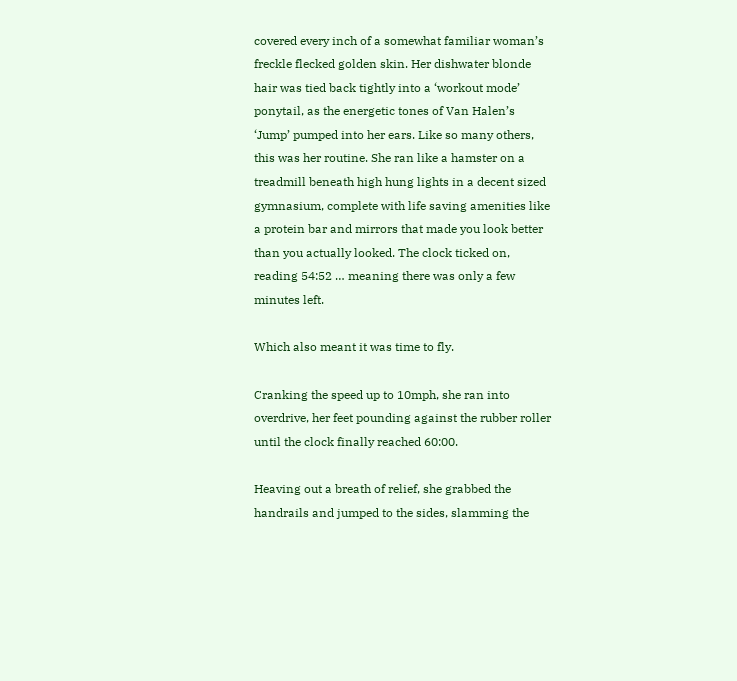covered every inch of a somewhat familiar woman’s freckle flecked golden skin. Her dishwater blonde hair was tied back tightly into a ‘workout mode’ ponytail, as the energetic tones of Van Halen’s ‘Jump’ pumped into her ears. Like so many others, this was her routine. She ran like a hamster on a treadmill beneath high hung lights in a decent sized gymnasium, complete with life saving amenities like a protein bar and mirrors that made you look better than you actually looked. The clock ticked on, reading 54:52 … meaning there was only a few minutes left.

Which also meant it was time to fly.

Cranking the speed up to 10mph, she ran into overdrive, her feet pounding against the rubber roller until the clock finally reached 60:00.

Heaving out a breath of relief, she grabbed the handrails and jumped to the sides, slamming the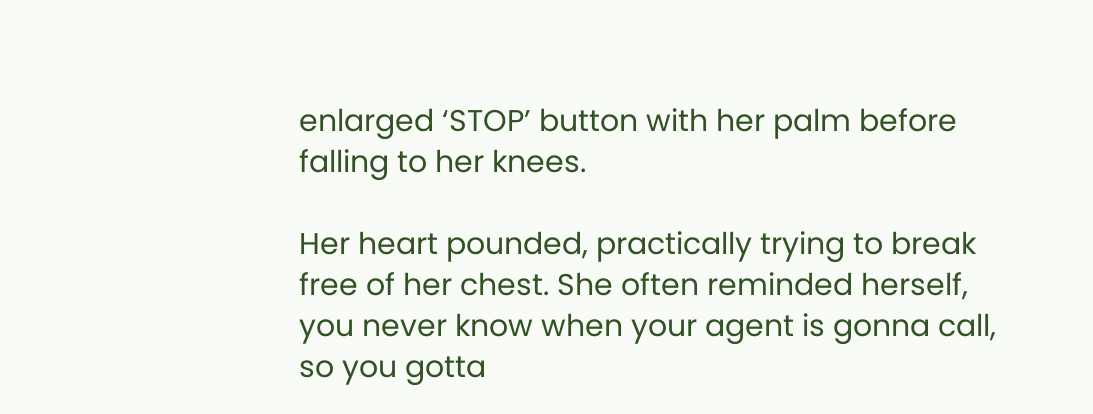enlarged ‘STOP’ button with her palm before falling to her knees.

Her heart pounded, practically trying to break free of her chest. She often reminded herself, you never know when your agent is gonna call, so you gotta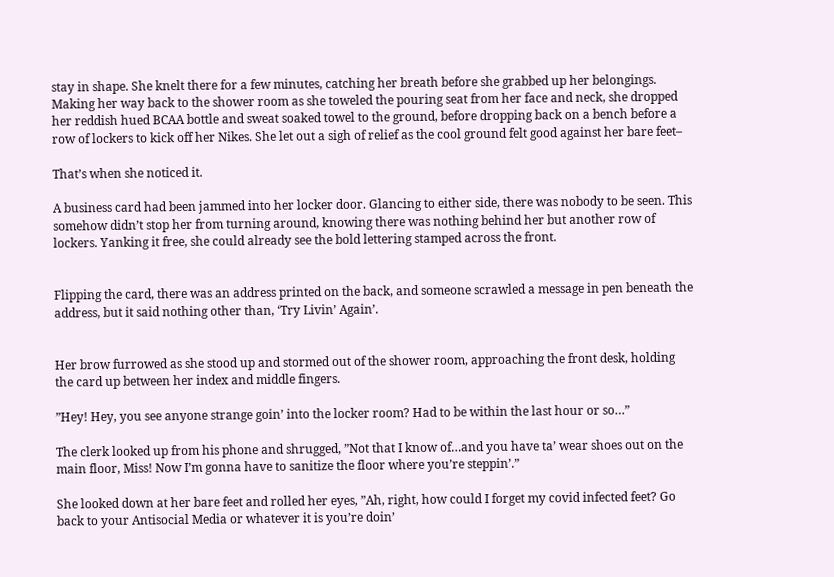stay in shape. She knelt there for a few minutes, catching her breath before she grabbed up her belongings. Making her way back to the shower room as she toweled the pouring seat from her face and neck, she dropped her reddish hued BCAA bottle and sweat soaked towel to the ground, before dropping back on a bench before a row of lockers to kick off her Nikes. She let out a sigh of relief as the cool ground felt good against her bare feet–

That’s when she noticed it.

A business card had been jammed into her locker door. Glancing to either side, there was nobody to be seen. This somehow didn’t stop her from turning around, knowing there was nothing behind her but another row of lockers. Yanking it free, she could already see the bold lettering stamped across the front.


Flipping the card, there was an address printed on the back, and someone scrawled a message in pen beneath the address, but it said nothing other than, ‘Try Livin’ Again’.


Her brow furrowed as she stood up and stormed out of the shower room, approaching the front desk, holding the card up between her index and middle fingers.

”Hey! Hey, you see anyone strange goin’ into the locker room? Had to be within the last hour or so…”

The clerk looked up from his phone and shrugged, ”Not that I know of…and you have ta’ wear shoes out on the main floor, Miss! Now I’m gonna have to sanitize the floor where you’re steppin’.”

She looked down at her bare feet and rolled her eyes, ”Ah, right, how could I forget my covid infected feet? Go back to your Antisocial Media or whatever it is you’re doin’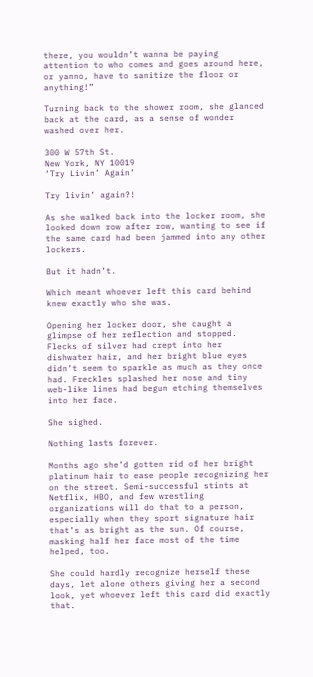there, you wouldn’t wanna be paying attention to who comes and goes around here, or yanno, have to sanitize the floor or anything!”

Turning back to the shower room, she glanced back at the card, as a sense of wonder washed over her.

300 W 57th St.
New York, NY 10019
‘Try Livin’ Again’

Try livin’ again?!

As she walked back into the locker room, she looked down row after row, wanting to see if the same card had been jammed into any other lockers.

But it hadn’t.

Which meant whoever left this card behind knew exactly who she was.

Opening her locker door, she caught a glimpse of her reflection and stopped. Flecks of silver had crept into her dishwater hair, and her bright blue eyes didn’t seem to sparkle as much as they once had. Freckles splashed her nose and tiny web-like lines had begun etching themselves into her face.

She sighed.

Nothing lasts forever.

Months ago she’d gotten rid of her bright platinum hair to ease people recognizing her on the street. Semi-successful stints at Netflix, HBO, and few wrestling organizations will do that to a person, especially when they sport signature hair that’s as bright as the sun. Of course, masking half her face most of the time helped, too.

She could hardly recognize herself these days, let alone others giving her a second look, yet whoever left this card did exactly that.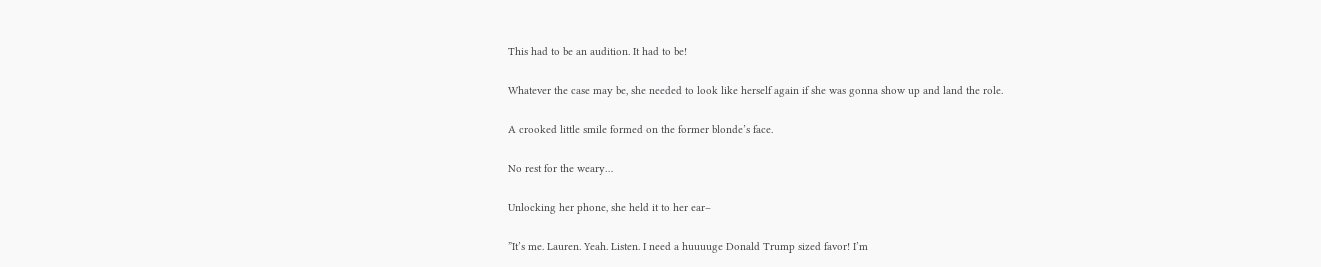This had to be an audition. It had to be!

Whatever the case may be, she needed to look like herself again if she was gonna show up and land the role.

A crooked little smile formed on the former blonde’s face.

No rest for the weary…

Unlocking her phone, she held it to her ear–

”It’s me. Lauren. Yeah. Listen. I need a huuuuge Donald Trump sized favor! I’m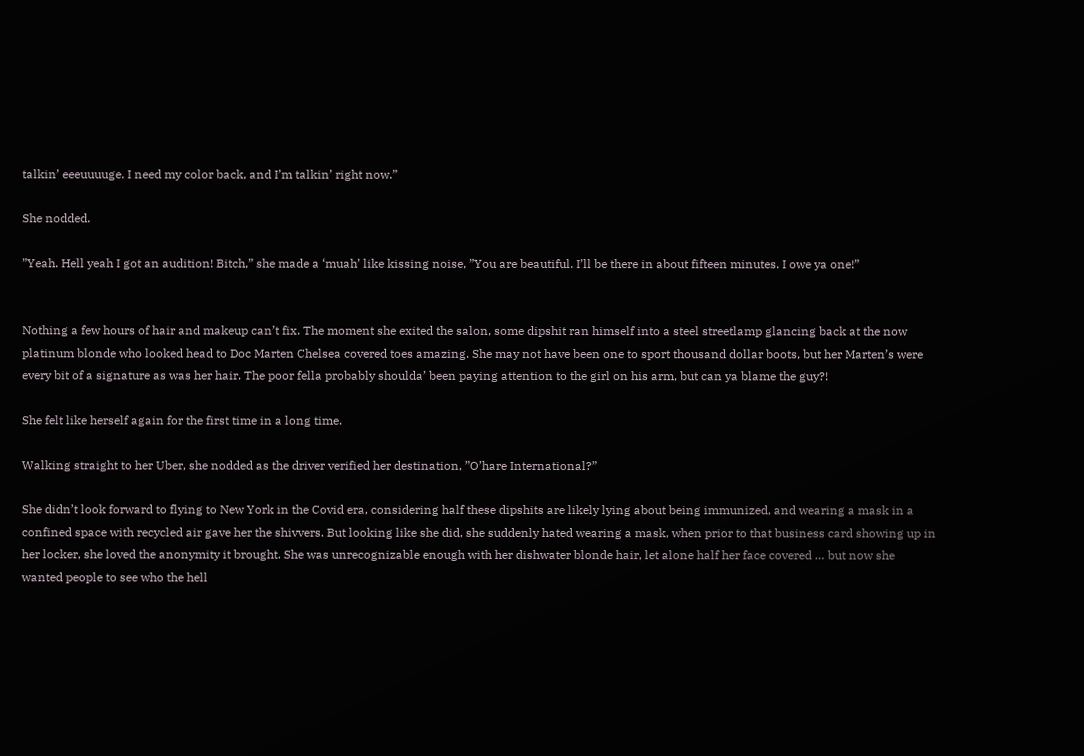talkin’ eeeuuuuge. I need my color back, and I’m talkin’ right now.”

She nodded.

”Yeah. Hell yeah I got an audition! Bitch,” she made a ‘muah’ like kissing noise, ”You are beautiful. I’ll be there in about fifteen minutes. I owe ya one!”


Nothing a few hours of hair and makeup can’t fix. The moment she exited the salon, some dipshit ran himself into a steel streetlamp glancing back at the now platinum blonde who looked head to Doc Marten Chelsea covered toes amazing. She may not have been one to sport thousand dollar boots, but her Marten’s were every bit of a signature as was her hair. The poor fella probably shoulda’ been paying attention to the girl on his arm, but can ya blame the guy?!

She felt like herself again for the first time in a long time.

Walking straight to her Uber, she nodded as the driver verified her destination, ”O’hare International?”

She didn’t look forward to flying to New York in the Covid era, considering half these dipshits are likely lying about being immunized, and wearing a mask in a confined space with recycled air gave her the shivvers. But looking like she did, she suddenly hated wearing a mask, when prior to that business card showing up in her locker, she loved the anonymity it brought. She was unrecognizable enough with her dishwater blonde hair, let alone half her face covered … but now she wanted people to see who the hell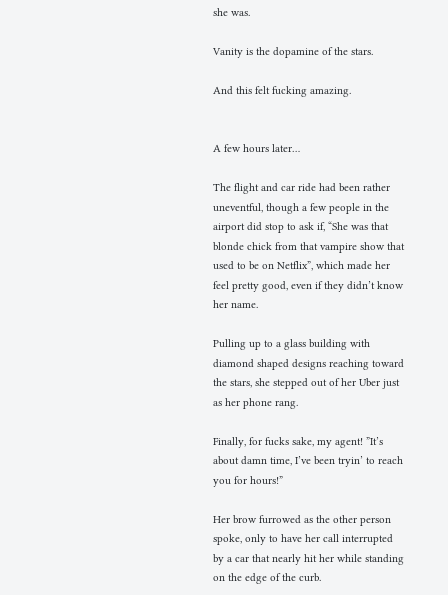she was.

Vanity is the dopamine of the stars.

And this felt fucking amazing.


A few hours later…

The flight and car ride had been rather uneventful, though a few people in the airport did stop to ask if, “She was that blonde chick from that vampire show that used to be on Netflix”, which made her feel pretty good, even if they didn’t know her name.

Pulling up to a glass building with diamond shaped designs reaching toward the stars, she stepped out of her Uber just as her phone rang.

Finally, for fucks sake, my agent! ”It’s about damn time, I’ve been tryin’ to reach you for hours!”

Her brow furrowed as the other person spoke, only to have her call interrupted by a car that nearly hit her while standing on the edge of the curb.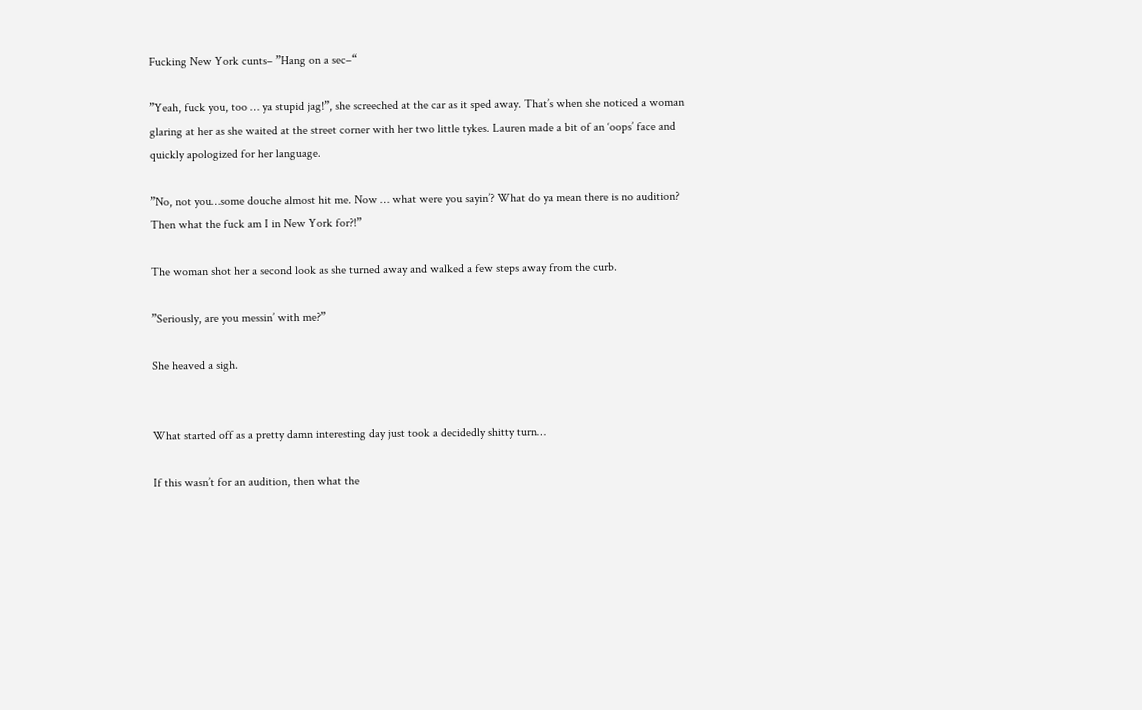Fucking New York cunts– ”Hang on a sec–“

”Yeah, fuck you, too … ya stupid jag!”, she screeched at the car as it sped away. That’s when she noticed a woman glaring at her as she waited at the street corner with her two little tykes. Lauren made a bit of an ‘oops’ face and quickly apologized for her language.

”No, not you…some douche almost hit me. Now … what were you sayin’? What do ya mean there is no audition? Then what the fuck am I in New York for?!”

The woman shot her a second look as she turned away and walked a few steps away from the curb.

”Seriously, are you messin’ with me?”

She heaved a sigh.


What started off as a pretty damn interesting day just took a decidedly shitty turn…

If this wasn’t for an audition, then what the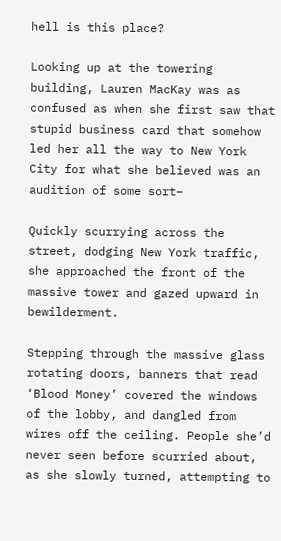hell is this place?

Looking up at the towering building, Lauren MacKay was as confused as when she first saw that stupid business card that somehow led her all the way to New York City for what she believed was an audition of some sort–

Quickly scurrying across the street, dodging New York traffic, she approached the front of the massive tower and gazed upward in bewilderment.

Stepping through the massive glass rotating doors, banners that read ‘Blood Money’ covered the windows of the lobby, and dangled from wires off the ceiling. People she’d never seen before scurried about, as she slowly turned, attempting to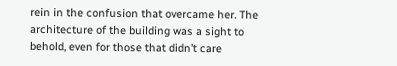rein in the confusion that overcame her. The architecture of the building was a sight to behold, even for those that didn’t care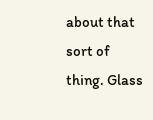about that sort of thing. Glass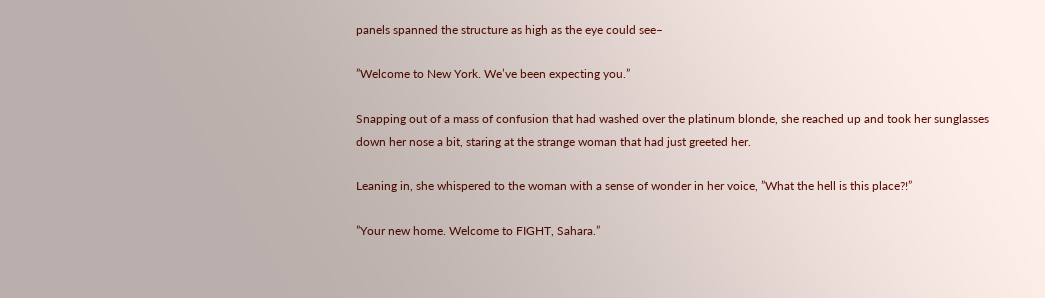panels spanned the structure as high as the eye could see–

”Welcome to New York. We’ve been expecting you.”

Snapping out of a mass of confusion that had washed over the platinum blonde, she reached up and took her sunglasses down her nose a bit, staring at the strange woman that had just greeted her.

Leaning in, she whispered to the woman with a sense of wonder in her voice, ”What the hell is this place?!”

”Your new home. Welcome to FIGHT, Sahara.”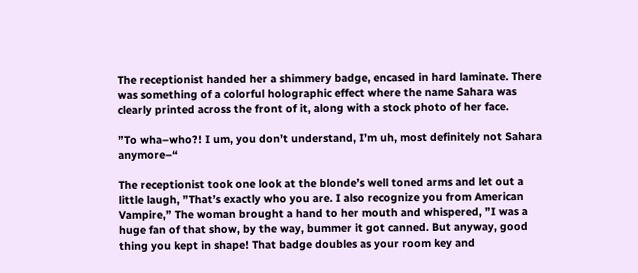The receptionist handed her a shimmery badge, encased in hard laminate. There was something of a colorful holographic effect where the name Sahara was clearly printed across the front of it, along with a stock photo of her face.

”To wha–who?! I um, you don’t understand, I’m uh, most definitely not Sahara anymore–“

The receptionist took one look at the blonde’s well toned arms and let out a little laugh, ”That’s exactly who you are. I also recognize you from American Vampire,” The woman brought a hand to her mouth and whispered, ”I was a huge fan of that show, by the way, bummer it got canned. But anyway, good thing you kept in shape! That badge doubles as your room key and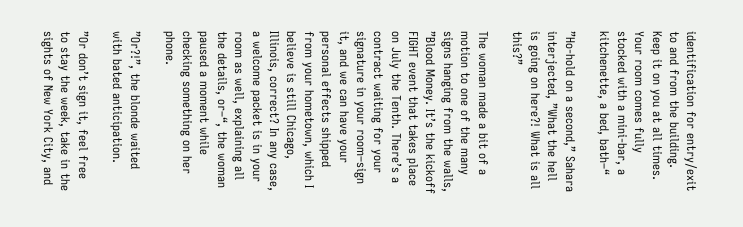identification for entry/exit to and from the building. Keep it on you at all times. Your room comes fully stocked with a mini-bar, a kitchenette, a bed, bath–“

”Ho-hold on a second,” Sahara interjected, ”What the hell is going on here?! What is all this?”

The woman made a bit of a motion to one of the many signs hanging from the walls, ”Blood Money. It’s the kickoff FIGHT event that takes place on July the Tenth. There’s a contract waiting for your signature in your room–sign it, and we can have your personal effects shipped from your hometown, which I believe is still Chicago, Illinois, correct? In any case, a welcome packet is in your room as well, explaining all the details, or–“, the woman paused a moment while checking something on her phone.

”Or?!”, the blonde waited with bated anticipation.

”Or don’t sign it, feel free to stay the week, take in the sights of New York City, and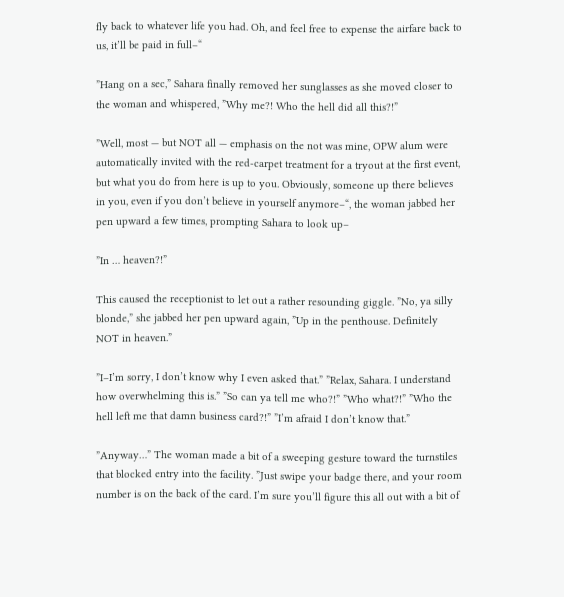fly back to whatever life you had. Oh, and feel free to expense the airfare back to us, it’ll be paid in full–“

”Hang on a sec,” Sahara finally removed her sunglasses as she moved closer to the woman and whispered, ”Why me?! Who the hell did all this?!”

”Well, most — but NOT all — emphasis on the not was mine, OPW alum were automatically invited with the red-carpet treatment for a tryout at the first event, but what you do from here is up to you. Obviously, someone up there believes in you, even if you don’t believe in yourself anymore–“, the woman jabbed her pen upward a few times, prompting Sahara to look up–

”In … heaven?!”

This caused the receptionist to let out a rather resounding giggle. ”No, ya silly blonde,” she jabbed her pen upward again, ”Up in the penthouse. Definitely NOT in heaven.”

”I–I’m sorry, I don’t know why I even asked that.” ”Relax, Sahara. I understand how overwhelming this is.” ”So can ya tell me who?!” ”Who what?!” ”Who the hell left me that damn business card?!” ”I’m afraid I don’t know that.”

”Anyway…” The woman made a bit of a sweeping gesture toward the turnstiles that blocked entry into the facility. ”Just swipe your badge there, and your room number is on the back of the card. I’m sure you’ll figure this all out with a bit of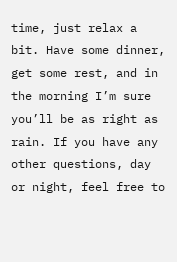time, just relax a bit. Have some dinner, get some rest, and in the morning I’m sure you’ll be as right as rain. If you have any other questions, day or night, feel free to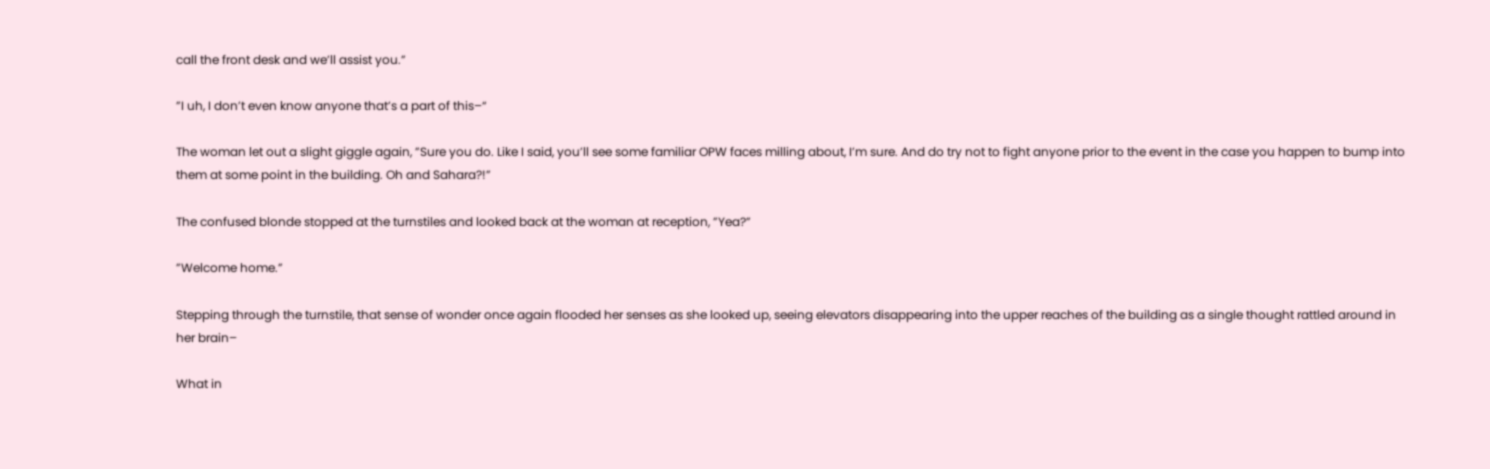call the front desk and we’ll assist you.”

”I uh, I don’t even know anyone that’s a part of this–“

The woman let out a slight giggle again, ”Sure you do. Like I said, you’ll see some familiar OPW faces milling about, I’m sure. And do try not to fight anyone prior to the event in the case you happen to bump into them at some point in the building. Oh and Sahara?!”

The confused blonde stopped at the turnstiles and looked back at the woman at reception, ”Yea?”

”Welcome home.”

Stepping through the turnstile, that sense of wonder once again flooded her senses as she looked up, seeing elevators disappearing into the upper reaches of the building as a single thought rattled around in her brain–

What in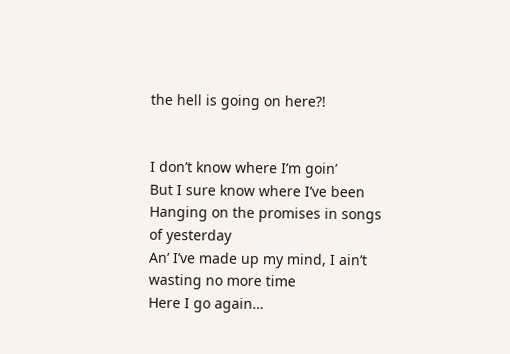the hell is going on here?!


I don’t know where I’m goin’
But I sure know where I’ve been
Hanging on the promises in songs of yesterday
An’ I’ve made up my mind, I ain’t wasting no more time
Here I go again…